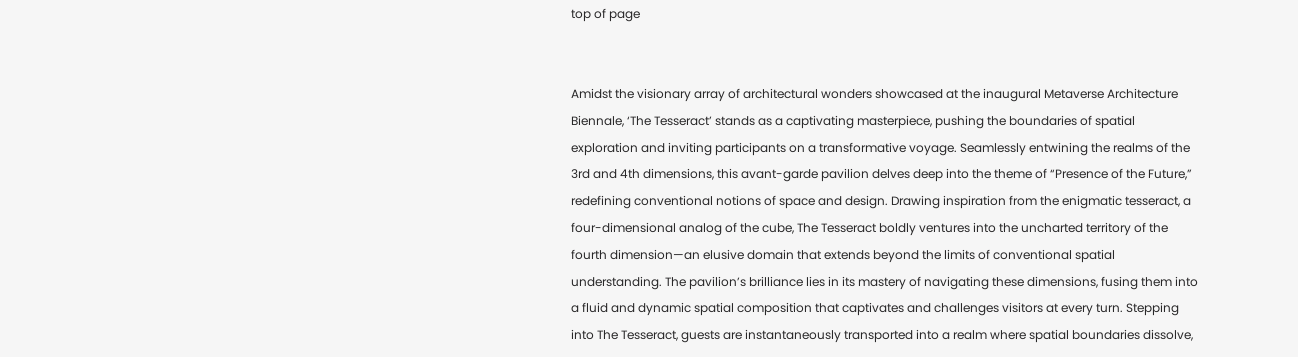top of page


Amidst the visionary array of architectural wonders showcased at the inaugural Metaverse Architecture Biennale, ‘The Tesseract’ stands as a captivating masterpiece, pushing the boundaries of spatial exploration and inviting participants on a transformative voyage. Seamlessly entwining the realms of the 3rd and 4th dimensions, this avant-garde pavilion delves deep into the theme of “Presence of the Future,” redefining conventional notions of space and design. Drawing inspiration from the enigmatic tesseract, a four-dimensional analog of the cube, The Tesseract boldly ventures into the uncharted territory of the fourth dimension—an elusive domain that extends beyond the limits of conventional spatial understanding. The pavilion’s brilliance lies in its mastery of navigating these dimensions, fusing them into a fluid and dynamic spatial composition that captivates and challenges visitors at every turn. Stepping into The Tesseract, guests are instantaneously transported into a realm where spatial boundaries dissolve,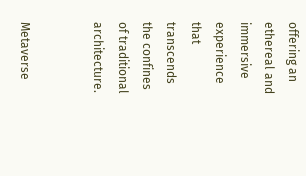offering an ethereal and immersive experience that transcends the confines of traditional architecture.


Metaverse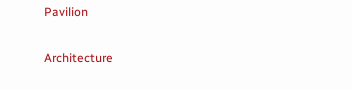Pavilion


Architecture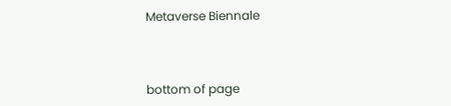Metaverse Biennale



bottom of page